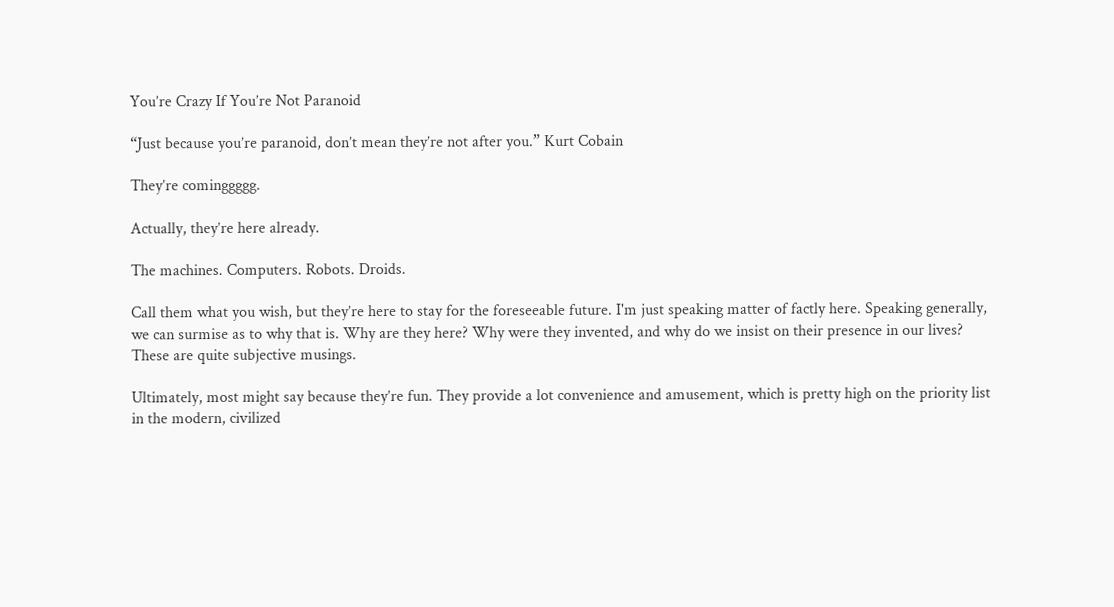You’re Crazy If You’re Not Paranoid

“Just because you’re paranoid, don’t mean they’re not after you.” Kurt Cobain

They’re cominggggg.

Actually, they’re here already.

The machines. Computers. Robots. Droids.

Call them what you wish, but they’re here to stay for the foreseeable future. I'm just speaking matter of factly here. Speaking generally, we can surmise as to why that is. Why are they here? Why were they invented, and why do we insist on their presence in our lives? These are quite subjective musings.

Ultimately, most might say because they’re fun. They provide a lot convenience and amusement, which is pretty high on the priority list in the modern, civilized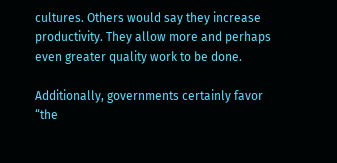cultures. Others would say they increase productivity. They allow more and perhaps even greater quality work to be done.

Additionally, governments certainly favor “the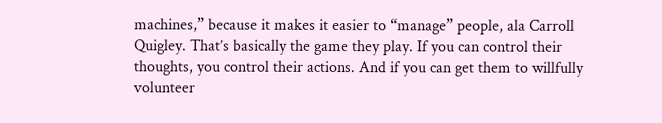machines,” because it makes it easier to “manage” people, ala Carroll Quigley. That’s basically the game they play. If you can control their thoughts, you control their actions. And if you can get them to willfully volunteer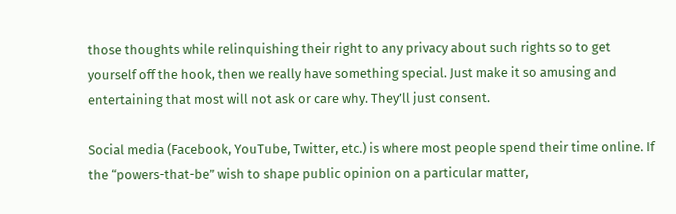those thoughts while relinquishing their right to any privacy about such rights so to get yourself off the hook, then we really have something special. Just make it so amusing and entertaining that most will not ask or care why. They’ll just consent.

Social media (Facebook, YouTube, Twitter, etc.) is where most people spend their time online. If the “powers-that-be” wish to shape public opinion on a particular matter,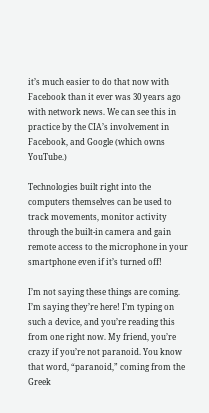it’s much easier to do that now with Facebook than it ever was 30 years ago with network news. We can see this in practice by the CIA’s involvement in Facebook, and Google (which owns YouTube.)

Technologies built right into the computers themselves can be used to track movements, monitor activity through the built-in camera and gain remote access to the microphone in your smartphone even if it’s turned off!

I’m not saying these things are coming. I’m saying they’re here! I’m typing on such a device, and you’re reading this from one right now. My friend, you’re crazy if you’re not paranoid. You know that word, “paranoid,” coming from the Greek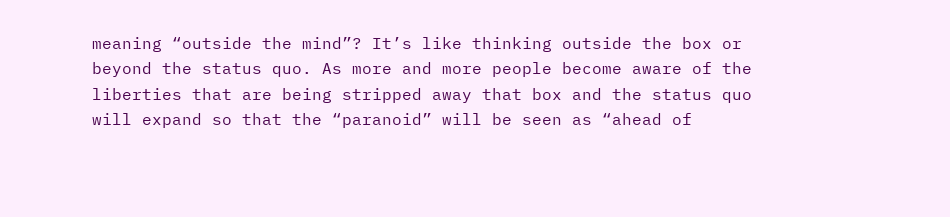meaning “outside the mind”? It’s like thinking outside the box or beyond the status quo. As more and more people become aware of the liberties that are being stripped away that box and the status quo will expand so that the “paranoid” will be seen as “ahead of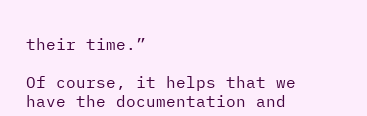their time.”

Of course, it helps that we have the documentation and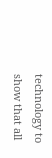technology to show that all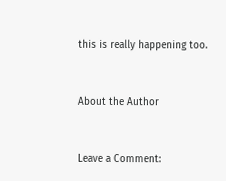this is really happening too.


About the Author


Leave a Comment: